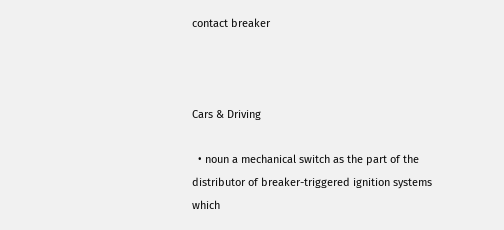contact breaker



Cars & Driving

  • noun a mechanical switch as the part of the distributor of breaker-triggered ignition systems which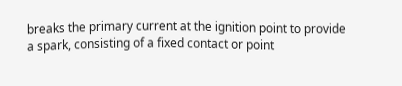breaks the primary current at the ignition point to provide a spark, consisting of a fixed contact or point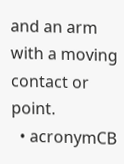and an arm with a moving contact or point.
  • acronymCB